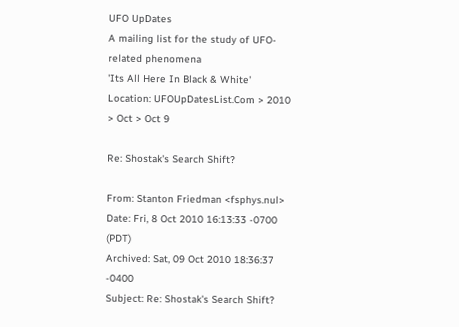UFO UpDates
A mailing list for the study of UFO-related phenomena
'Its All Here In Black & White'
Location: UFOUpDatesList.Com > 2010 > Oct > Oct 9

Re: Shostak's Search Shift?

From: Stanton Friedman <fsphys.nul>
Date: Fri, 8 Oct 2010 16:13:33 -0700 (PDT)
Archived: Sat, 09 Oct 2010 18:36:37 -0400
Subject: Re: Shostak's Search Shift?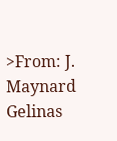>From: J. Maynard Gelinas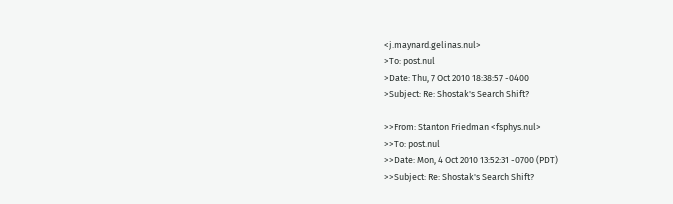<j.maynard.gelinas.nul>
>To: post.nul
>Date: Thu, 7 Oct 2010 18:38:57 -0400
>Subject: Re: Shostak's Search Shift?

>>From: Stanton Friedman <fsphys.nul>
>>To: post.nul
>>Date: Mon, 4 Oct 2010 13:52:31 -0700 (PDT)
>>Subject: Re: Shostak's Search Shift?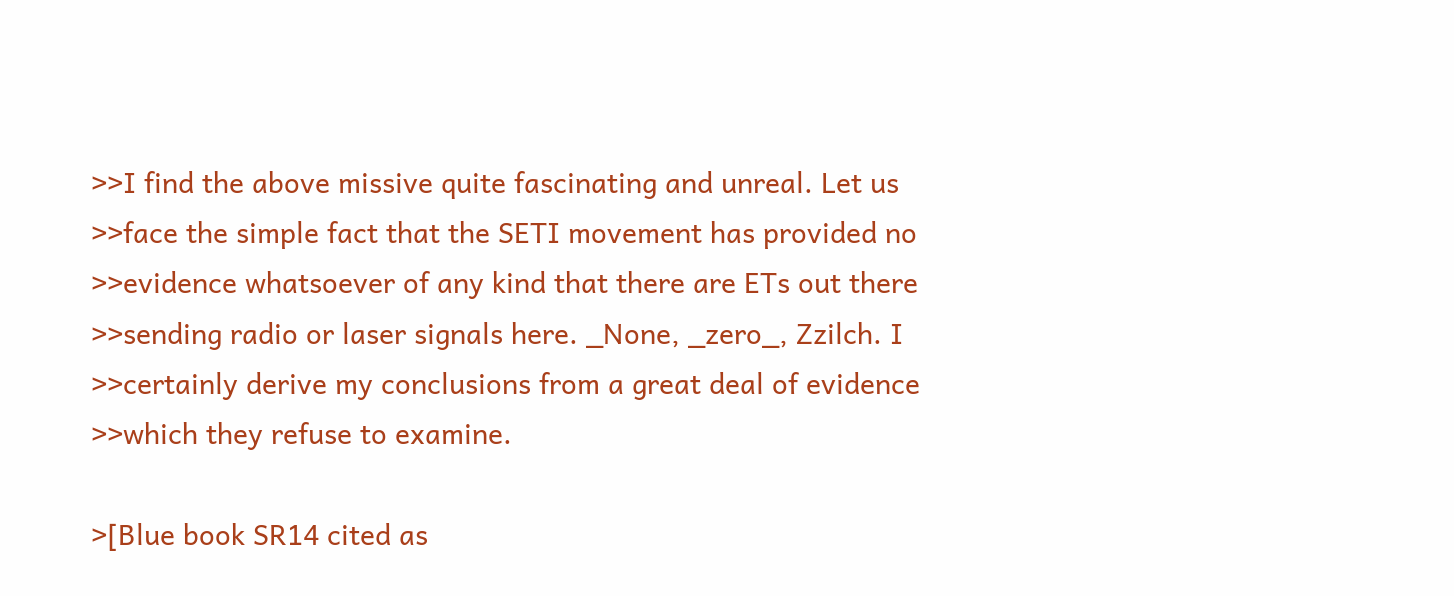>>I find the above missive quite fascinating and unreal. Let us
>>face the simple fact that the SETI movement has provided no
>>evidence whatsoever of any kind that there are ETs out there
>>sending radio or laser signals here. _None, _zero_, Zzilch. I
>>certainly derive my conclusions from a great deal of evidence
>>which they refuse to examine.

>[Blue book SR14 cited as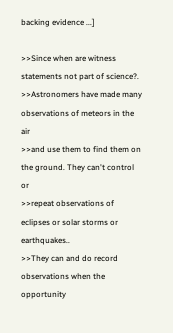backing evidence ...]

>>Since when are witness statements not part of science?.
>>Astronomers have made many observations of meteors in the air
>>and use them to find them on the ground. They can't control or
>>repeat observations of eclipses or solar storms or earthquakes..
>>They can and do record observations when the opportunity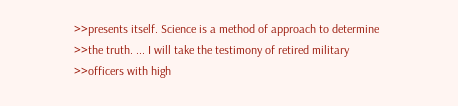>>presents itself. Science is a method of approach to determine
>>the truth. ... I will take the testimony of retired military
>>officers with high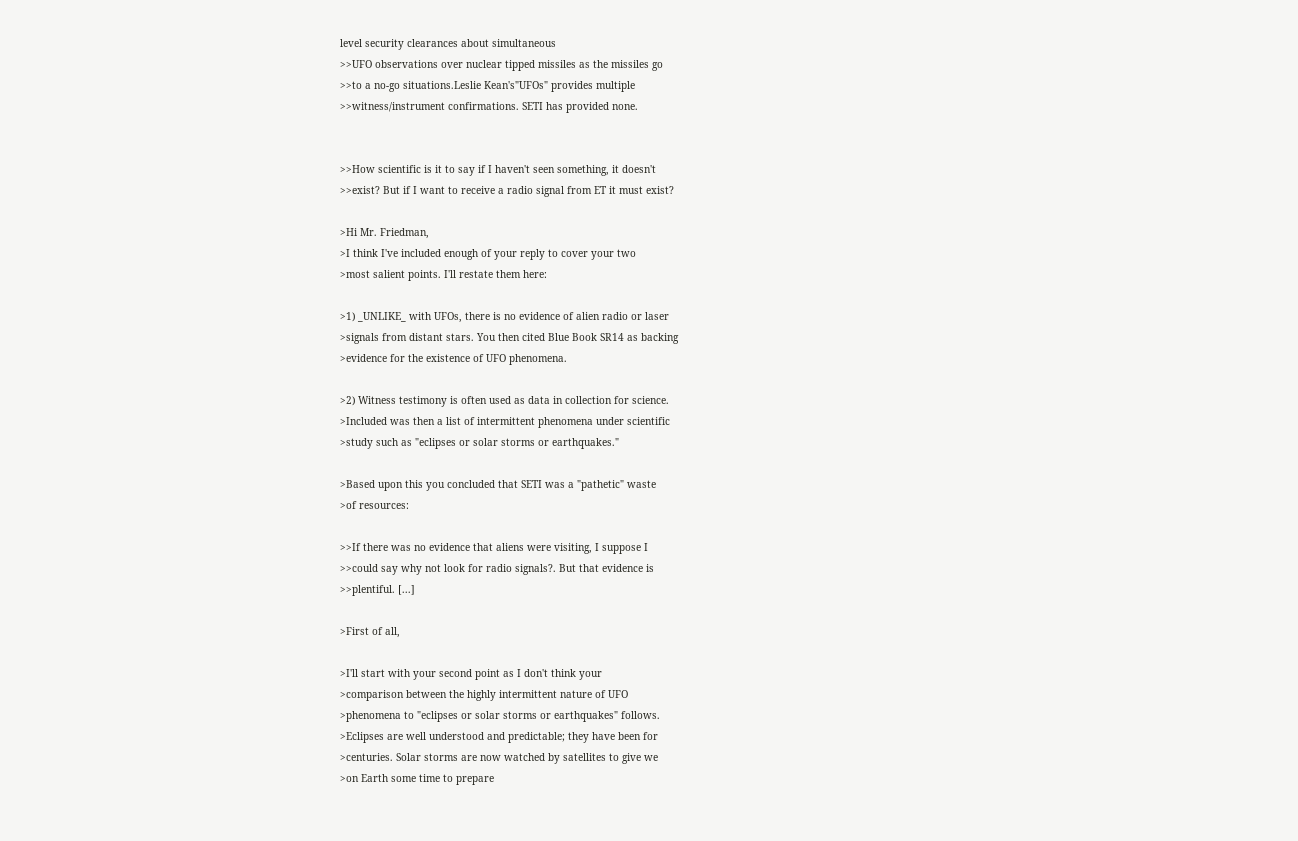level security clearances about simultaneous
>>UFO observations over nuclear tipped missiles as the missiles go
>>to a no-go situations.Leslie Kean's"UFOs" provides multiple
>>witness/instrument confirmations. SETI has provided none.


>>How scientific is it to say if I haven't seen something, it doesn't
>>exist? But if I want to receive a radio signal from ET it must exist?

>Hi Mr. Friedman,
>I think I've included enough of your reply to cover your two
>most salient points. I'll restate them here:

>1) _UNLIKE_ with UFOs, there is no evidence of alien radio or laser
>signals from distant stars. You then cited Blue Book SR14 as backing
>evidence for the existence of UFO phenomena.

>2) Witness testimony is often used as data in collection for science.
>Included was then a list of intermittent phenomena under scientific
>study such as "eclipses or solar storms or earthquakes."

>Based upon this you concluded that SETI was a "pathetic" waste
>of resources:

>>If there was no evidence that aliens were visiting, I suppose I
>>could say why not look for radio signals?. But that evidence is
>>plentiful. [...]

>First of all,

>I'll start with your second point as I don't think your
>comparison between the highly intermittent nature of UFO
>phenomena to "eclipses or solar storms or earthquakes" follows.
>Eclipses are well understood and predictable; they have been for
>centuries. Solar storms are now watched by satellites to give we
>on Earth some time to prepare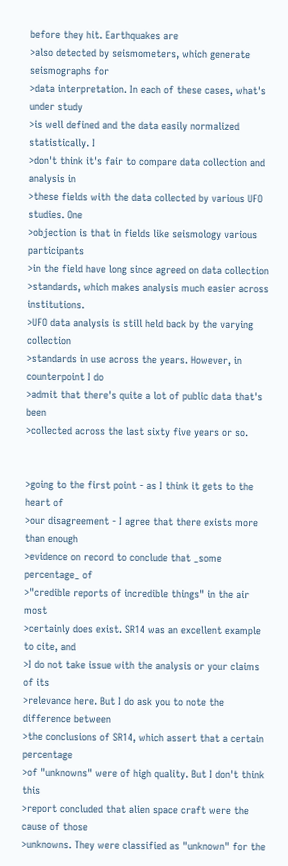before they hit. Earthquakes are
>also detected by seismometers, which generate seismographs for
>data interpretation. In each of these cases, what's under study
>is well defined and the data easily normalized statistically. I
>don't think it's fair to compare data collection and analysis in
>these fields with the data collected by various UFO studies. One
>objection is that in fields like seismology various participants
>in the field have long since agreed on data collection
>standards, which makes analysis much easier across institutions.
>UFO data analysis is still held back by the varying collection
>standards in use across the years. However, in counterpoint I do
>admit that there's quite a lot of public data that's been
>collected across the last sixty five years or so.


>going to the first point - as I think it gets to the heart of
>our disagreement - I agree that there exists more than enough
>evidence on record to conclude that _some percentage_ of
>"credible reports of incredible things" in the air most
>certainly does exist. SR14 was an excellent example to cite, and
>I do not take issue with the analysis or your claims of its
>relevance here. But I do ask you to note the difference between
>the conclusions of SR14, which assert that a certain percentage
>of "unknowns" were of high quality. But I don't think this
>report concluded that alien space craft were the cause of those
>unknowns. They were classified as "unknown" for the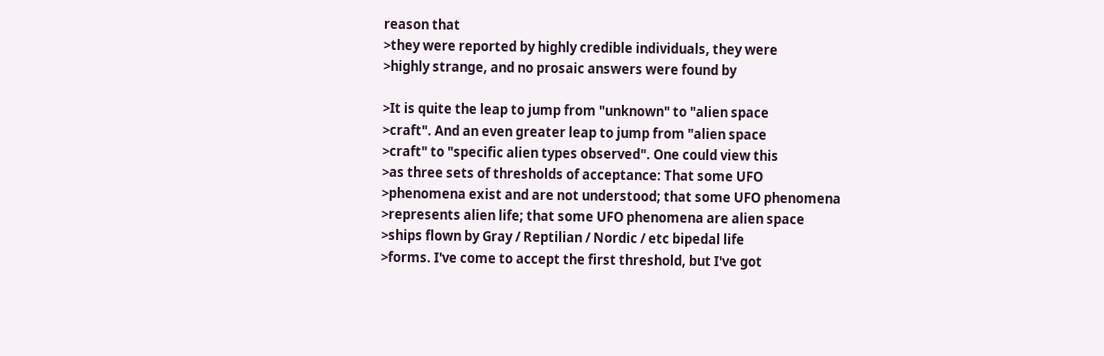reason that
>they were reported by highly credible individuals, they were
>highly strange, and no prosaic answers were found by

>It is quite the leap to jump from "unknown" to "alien space
>craft". And an even greater leap to jump from "alien space
>craft" to "specific alien types observed". One could view this
>as three sets of thresholds of acceptance: That some UFO
>phenomena exist and are not understood; that some UFO phenomena
>represents alien life; that some UFO phenomena are alien space
>ships flown by Gray / Reptilian / Nordic / etc bipedal life
>forms. I've come to accept the first threshold, but I've got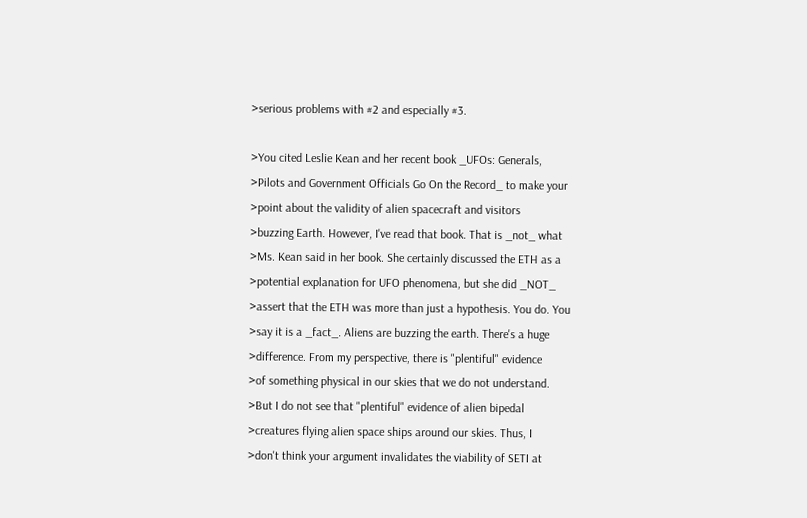>serious problems with #2 and especially #3.

>You cited Leslie Kean and her recent book _UFOs: Generals,
>Pilots and Government Officials Go On the Record_ to make your
>point about the validity of alien spacecraft and visitors
>buzzing Earth. However, I've read that book. That is _not_ what
>Ms. Kean said in her book. She certainly discussed the ETH as a
>potential explanation for UFO phenomena, but she did _NOT_
>assert that the ETH was more than just a hypothesis. You do. You
>say it is a _fact_. Aliens are buzzing the earth. There's a huge
>difference. From my perspective, there is "plentiful" evidence
>of something physical in our skies that we do not understand.
>But I do not see that "plentiful" evidence of alien bipedal
>creatures flying alien space ships around our skies. Thus, I
>don't think your argument invalidates the viability of SETI at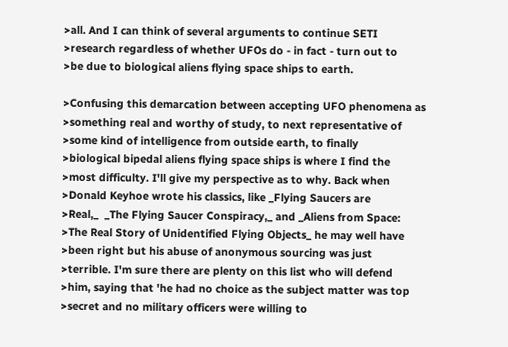>all. And I can think of several arguments to continue SETI
>research regardless of whether UFOs do - in fact - turn out to
>be due to biological aliens flying space ships to earth.

>Confusing this demarcation between accepting UFO phenomena as
>something real and worthy of study, to next representative of
>some kind of intelligence from outside earth, to finally
>biological bipedal aliens flying space ships is where I find the
>most difficulty. I'll give my perspective as to why. Back when
>Donald Keyhoe wrote his classics, like _Flying Saucers are
>Real,_  _The Flying Saucer Conspiracy,_ and _Aliens from Space:
>The Real Story of Unidentified Flying Objects_ he may well have
>been right but his abuse of anonymous sourcing was just
>terrible. I'm sure there are plenty on this list who will defend
>him, saying that 'he had no choice as the subject matter was top
>secret and no military officers were willing to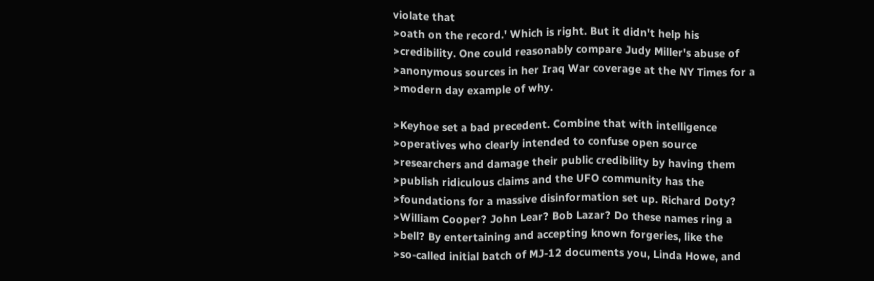violate that
>oath on the record.' Which is right. But it didn't help his
>credibility. One could reasonably compare Judy Miller's abuse of
>anonymous sources in her Iraq War coverage at the NY Times for a
>modern day example of why.

>Keyhoe set a bad precedent. Combine that with intelligence
>operatives who clearly intended to confuse open source
>researchers and damage their public credibility by having them
>publish ridiculous claims and the UFO community has the
>foundations for a massive disinformation set up. Richard Doty?
>William Cooper? John Lear? Bob Lazar? Do these names ring a
>bell? By entertaining and accepting known forgeries, like the
>so-called initial batch of MJ-12 documents you, Linda Howe, and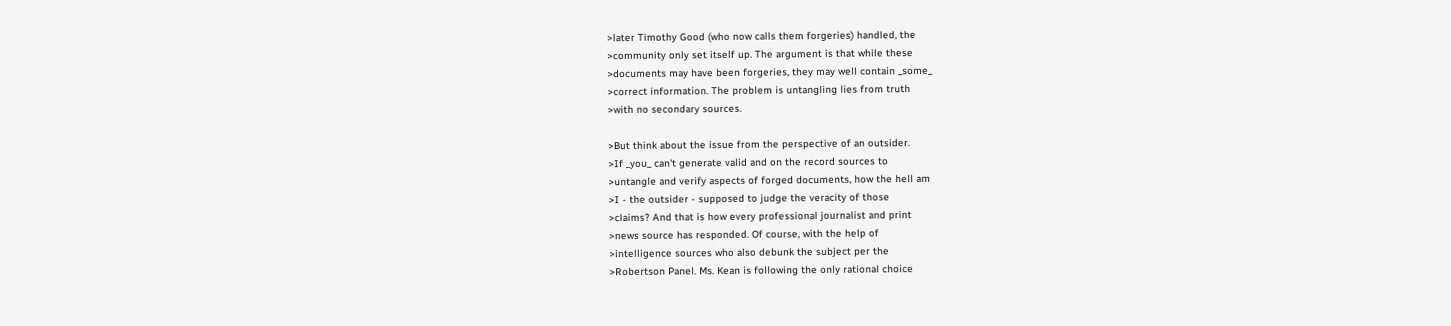>later Timothy Good (who now calls them forgeries) handled, the
>community only set itself up. The argument is that while these
>documents may have been forgeries, they may well contain _some_
>correct information. The problem is untangling lies from truth
>with no secondary sources.

>But think about the issue from the perspective of an outsider.
>If _you_ can't generate valid and on the record sources to
>untangle and verify aspects of forged documents, how the hell am
>I - the outsider - supposed to judge the veracity of those
>claims? And that is how every professional journalist and print
>news source has responded. Of course, with the help of
>intelligence sources who also debunk the subject per the
>Robertson Panel. Ms. Kean is following the only rational choice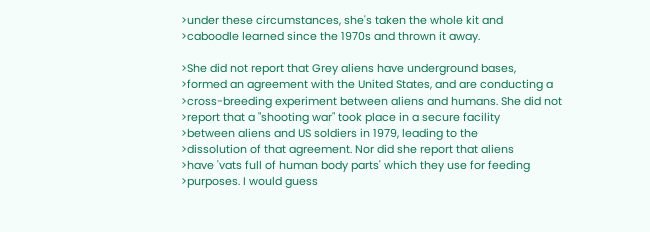>under these circumstances, she's taken the whole kit and
>caboodle learned since the 1970s and thrown it away.

>She did not report that Grey aliens have underground bases,
>formed an agreement with the United States, and are conducting a
>cross-breeding experiment between aliens and humans. She did not
>report that a "shooting war" took place in a secure facility
>between aliens and US soldiers in 1979, leading to the
>dissolution of that agreement. Nor did she report that aliens
>have 'vats full of human body parts' which they use for feeding
>purposes. I would guess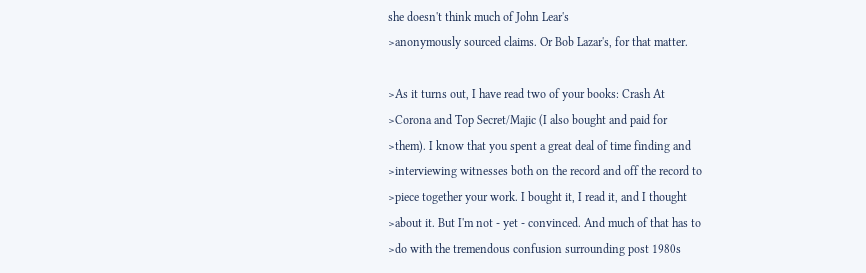she doesn't think much of John Lear's
>anonymously sourced claims. Or Bob Lazar's, for that matter.

>As it turns out, I have read two of your books: Crash At
>Corona and Top Secret/Majic (I also bought and paid for
>them). I know that you spent a great deal of time finding and
>interviewing witnesses both on the record and off the record to
>piece together your work. I bought it, I read it, and I thought
>about it. But I'm not - yet - convinced. And much of that has to
>do with the tremendous confusion surrounding post 1980s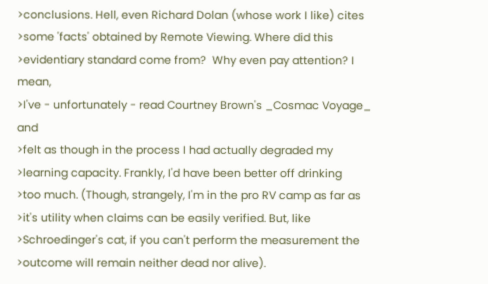>conclusions. Hell, even Richard Dolan (whose work I like) cites
>some 'facts' obtained by Remote Viewing. Where did this
>evidentiary standard come from?  Why even pay attention? I mean,
>I've - unfortunately - read Courtney Brown's _Cosmac Voyage_ and
>felt as though in the process I had actually degraded my
>learning capacity. Frankly, I'd have been better off drinking
>too much. (Though, strangely, I'm in the pro RV camp as far as
>it's utility when claims can be easily verified. But, like
>Schroedinger's cat, if you can't perform the measurement the
>outcome will remain neither dead nor alive).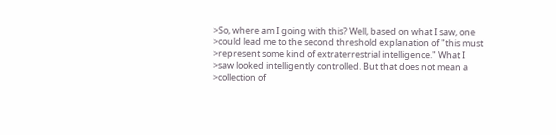>So, where am I going with this? Well, based on what I saw, one
>could lead me to the second threshold explanation of "this must
>represent some kind of extraterrestrial intelligence." What I
>saw looked intelligently controlled. But that does not mean a
>collection of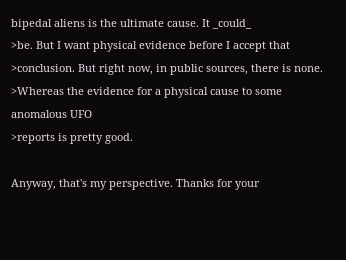bipedal aliens is the ultimate cause. It _could_
>be. But I want physical evidence before I accept that
>conclusion. But right now, in public sources, there is none.
>Whereas the evidence for a physical cause to some anomalous UFO
>reports is pretty good.

Anyway, that's my perspective. Thanks for your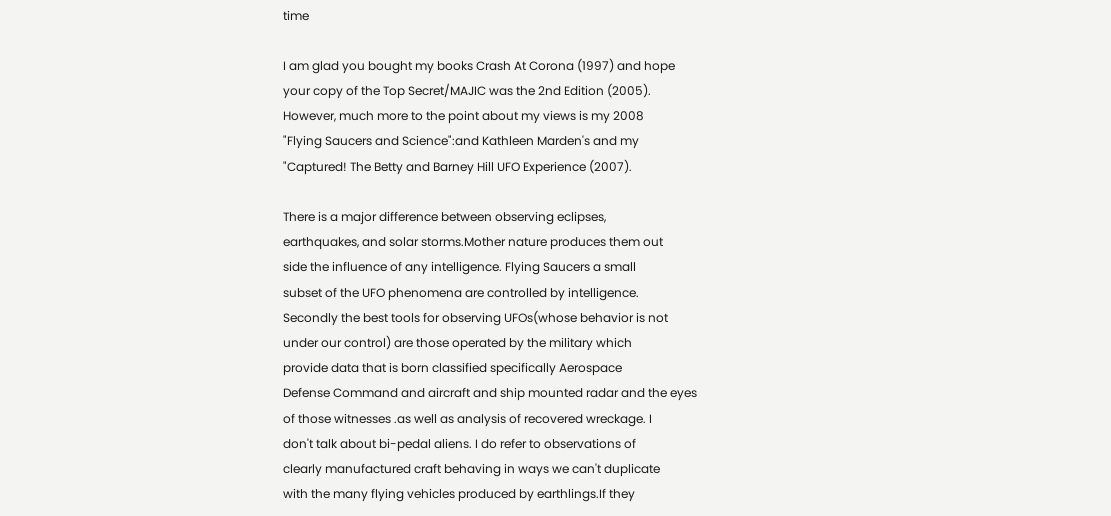time

I am glad you bought my books Crash At Corona (1997) and hope
your copy of the Top Secret/MAJIC was the 2nd Edition (2005).
However, much more to the point about my views is my 2008
"Flying Saucers and Science":and Kathleen Marden's and my
"Captured! The Betty and Barney Hill UFO Experience (2007).

There is a major difference between observing eclipses,
earthquakes, and solar storms.Mother nature produces them out
side the influence of any intelligence. Flying Saucers a small
subset of the UFO phenomena are controlled by intelligence.
Secondly the best tools for observing UFOs(whose behavior is not
under our control) are those operated by the military which
provide data that is born classified specifically Aerospace
Defense Command and aircraft and ship mounted radar and the eyes
of those witnesses .as well as analysis of recovered wreckage. I
don't talk about bi-pedal aliens. I do refer to observations of
clearly manufactured craft behaving in ways we can't duplicate
with the many flying vehicles produced by earthlings.If they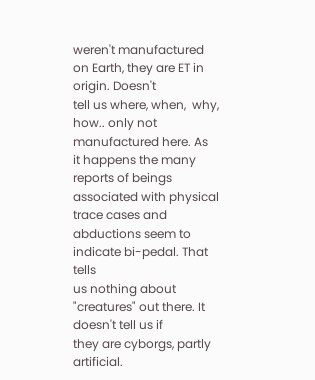weren't manufactured on Earth, they are ET in origin. Doesn't
tell us where, when,  why, how.. only not manufactured here. As
it happens the many reports of beings associated with physical
trace cases and abductions seem to indicate bi-pedal. That tells
us nothing about "creatures" out there. It doesn't tell us if
they are cyborgs, partly artificial.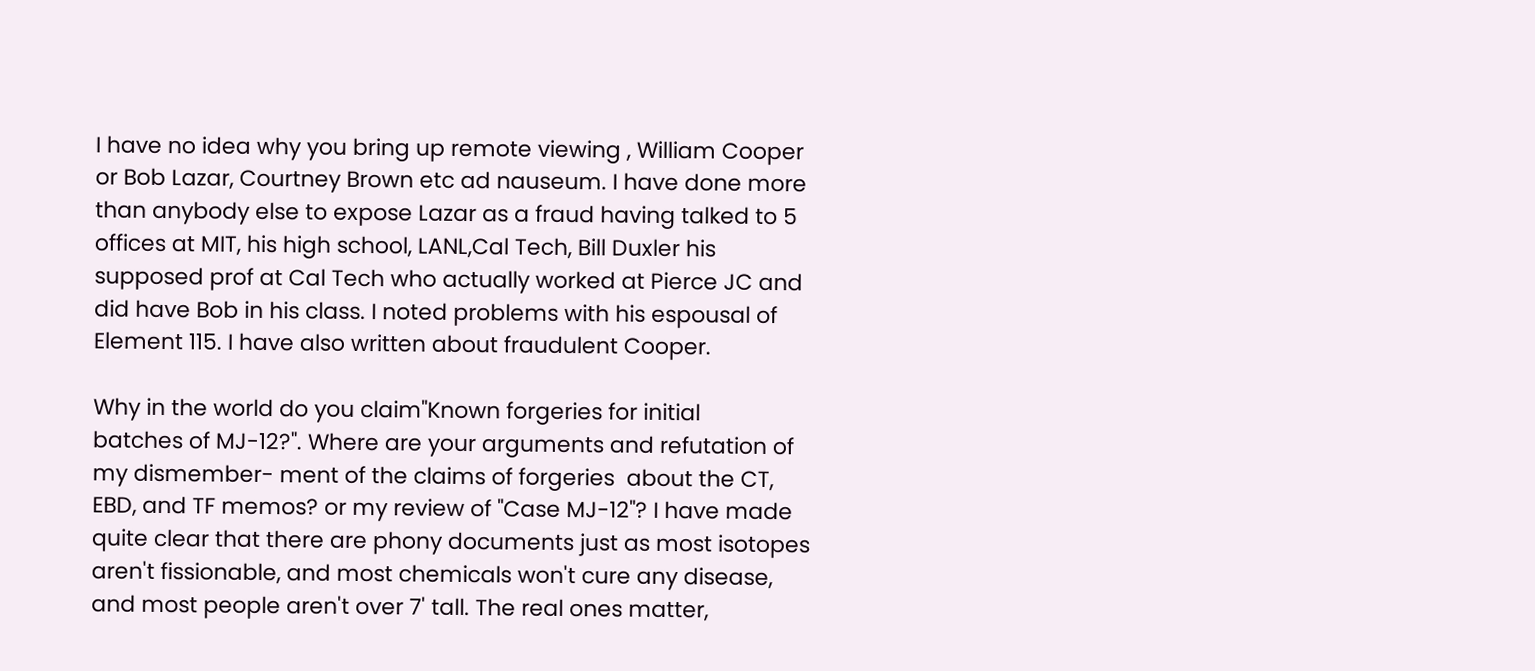I have no idea why you bring up remote viewing , William Cooper
or Bob Lazar, Courtney Brown etc ad nauseum. I have done more
than anybody else to expose Lazar as a fraud having talked to 5
offices at MIT, his high school, LANL,Cal Tech, Bill Duxler his
supposed prof at Cal Tech who actually worked at Pierce JC and
did have Bob in his class. I noted problems with his espousal of
Element 115. I have also written about fraudulent Cooper.

Why in the world do you claim"Known forgeries for initial
batches of MJ-12?". Where are your arguments and refutation of
my dismember- ment of the claims of forgeries  about the CT,
EBD, and TF memos? or my review of "Case MJ-12"? I have made
quite clear that there are phony documents just as most isotopes
aren't fissionable, and most chemicals won't cure any disease,
and most people aren't over 7' tall. The real ones matter,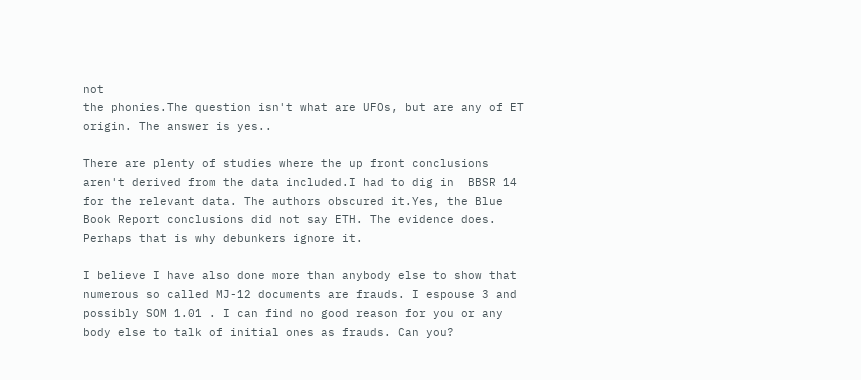not
the phonies.The question isn't what are UFOs, but are any of ET
origin. The answer is yes..

There are plenty of studies where the up front conclusions
aren't derived from the data included.I had to dig in  BBSR 14
for the relevant data. The authors obscured it.Yes, the Blue
Book Report conclusions did not say ETH. The evidence does.
Perhaps that is why debunkers ignore it.

I believe I have also done more than anybody else to show that
numerous so called MJ-12 documents are frauds. I espouse 3 and
possibly SOM 1.01 . I can find no good reason for you or any
body else to talk of initial ones as frauds. Can you?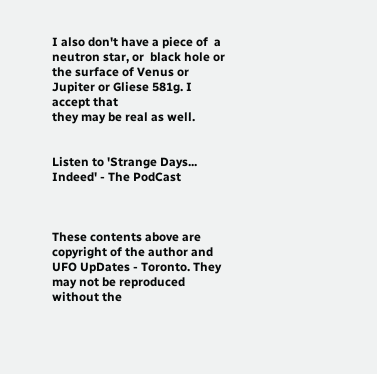I also don't have a piece of  a neutron star, or  black hole or
the surface of Venus or Jupiter or Gliese 581g. I accept that
they may be real as well.


Listen to 'Strange Days... Indeed' - The PodCast



These contents above are copyright of the author and
UFO UpDates - Toronto. They may not be reproduced
without the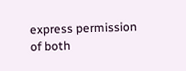express permission of both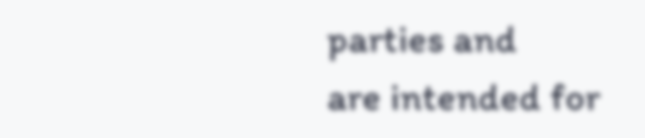parties and
are intended for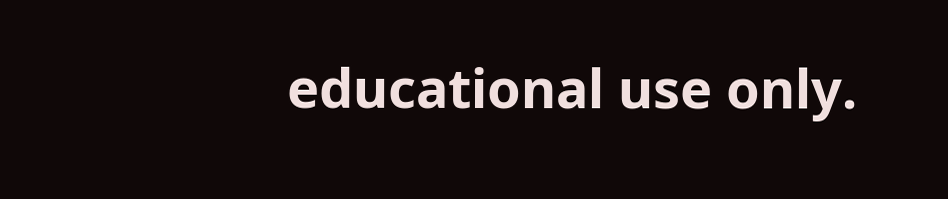educational use only.